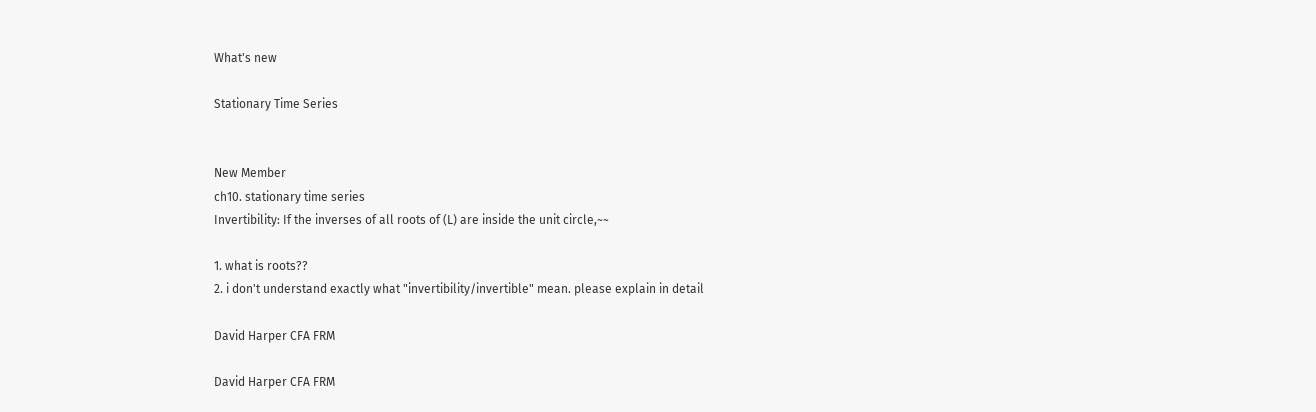What's new

Stationary Time Series


New Member
ch10. stationary time series
Invertibility: If the inverses of all roots of (L) are inside the unit circle,~~

1. what is roots??
2. i don't understand exactly what "invertibility/invertible" mean. please explain in detail

David Harper CFA FRM

David Harper CFA FRM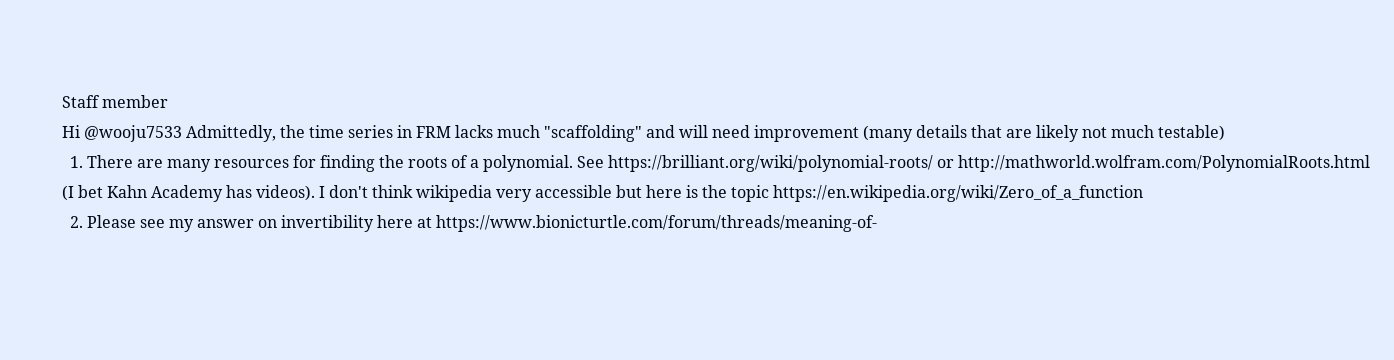Staff member
Hi @wooju7533 Admittedly, the time series in FRM lacks much "scaffolding" and will need improvement (many details that are likely not much testable)
  1. There are many resources for finding the roots of a polynomial. See https://brilliant.org/wiki/polynomial-roots/ or http://mathworld.wolfram.com/PolynomialRoots.html (I bet Kahn Academy has videos). I don't think wikipedia very accessible but here is the topic https://en.wikipedia.org/wiki/Zero_of_a_function
  2. Please see my answer on invertibility here at https://www.bionicturtle.com/forum/threads/meaning-of-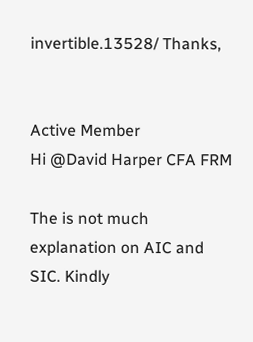invertible.13528/ Thanks,


Active Member
Hi @David Harper CFA FRM

The is not much explanation on AIC and SIC. Kindly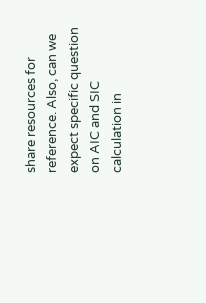share resources for reference. Also, can we expect specific question on AIC and SIC calculation in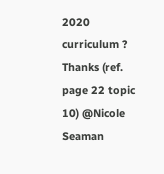2020 curriculum ? Thanks (ref. page 22 topic 10) @Nicole Seaman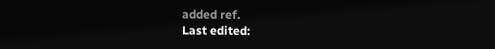added ref.
Last edited: